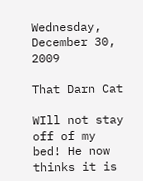Wednesday, December 30, 2009

That Darn Cat

WIll not stay off of my bed! He now thinks it is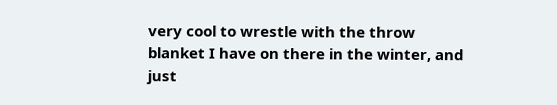very cool to wrestle with the throw blanket I have on there in the winter, and just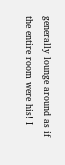generally lounge around as if the entire room were his! I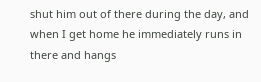shut him out of there during the day, and when I get home he immediately runs in there and hangs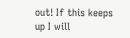out! If this keeps up I will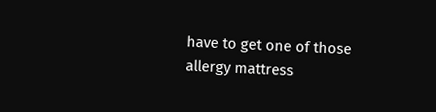have to get one of those allergy mattress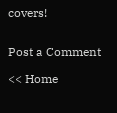covers!


Post a Comment

<< Home